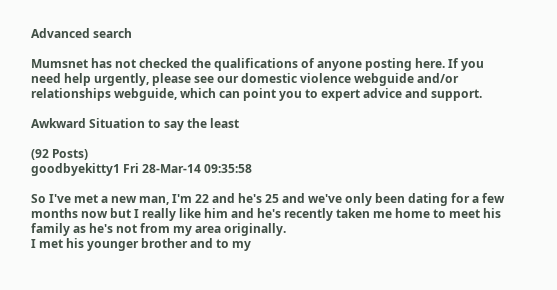Advanced search

Mumsnet has not checked the qualifications of anyone posting here. If you need help urgently, please see our domestic violence webguide and/or relationships webguide, which can point you to expert advice and support.

Awkward Situation to say the least

(92 Posts)
goodbyekitty1 Fri 28-Mar-14 09:35:58

So I've met a new man, I'm 22 and he's 25 and we've only been dating for a few months now but I really like him and he's recently taken me home to meet his family as he's not from my area originally.
I met his younger brother and to my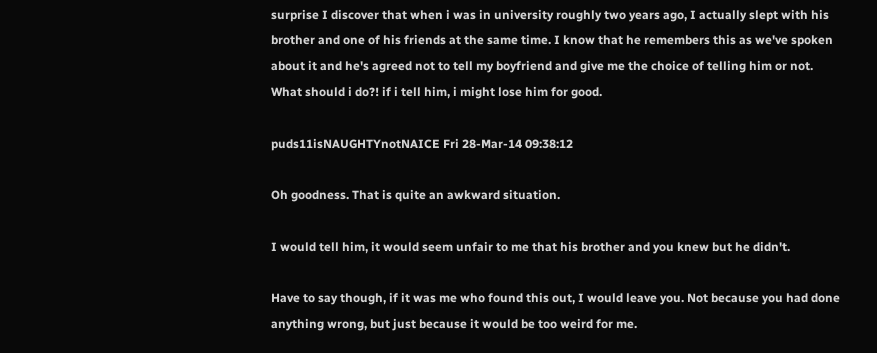surprise I discover that when i was in university roughly two years ago, I actually slept with his brother and one of his friends at the same time. I know that he remembers this as we've spoken about it and he's agreed not to tell my boyfriend and give me the choice of telling him or not.
What should i do?! if i tell him, i might lose him for good.

puds11isNAUGHTYnotNAICE Fri 28-Mar-14 09:38:12

Oh goodness. That is quite an awkward situation.

I would tell him, it would seem unfair to me that his brother and you knew but he didn't.

Have to say though, if it was me who found this out, I would leave you. Not because you had done anything wrong, but just because it would be too weird for me.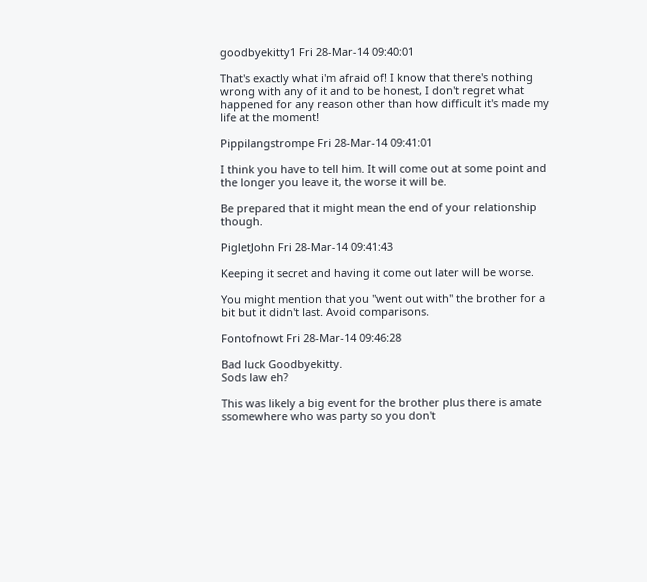goodbyekitty1 Fri 28-Mar-14 09:40:01

That's exactly what i'm afraid of! I know that there's nothing wrong with any of it and to be honest, I don't regret what happened for any reason other than how difficult it's made my life at the moment!

Pippilangstrompe Fri 28-Mar-14 09:41:01

I think you have to tell him. It will come out at some point and the longer you leave it, the worse it will be.

Be prepared that it might mean the end of your relationship though.

PigletJohn Fri 28-Mar-14 09:41:43

Keeping it secret and having it come out later will be worse.

You might mention that you "went out with" the brother for a bit but it didn't last. Avoid comparisons.

Fontofnowt Fri 28-Mar-14 09:46:28

Bad luck Goodbyekitty.
Sods law eh?

This was likely a big event for the brother plus there is amate ssomewhere who was party so you don't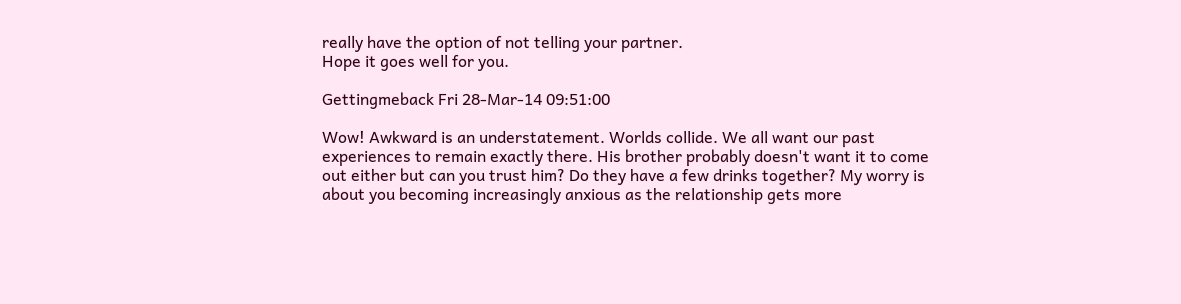really have the option of not telling your partner.
Hope it goes well for you.

Gettingmeback Fri 28-Mar-14 09:51:00

Wow! Awkward is an understatement. Worlds collide. We all want our past experiences to remain exactly there. His brother probably doesn't want it to come out either but can you trust him? Do they have a few drinks together? My worry is about you becoming increasingly anxious as the relationship gets more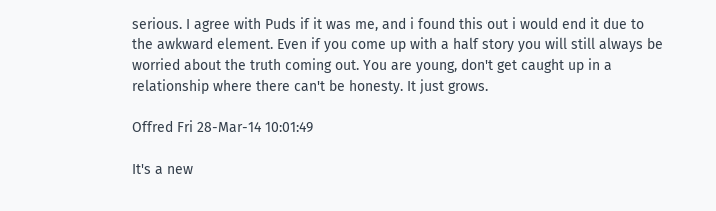serious. I agree with Puds if it was me, and i found this out i would end it due to the awkward element. Even if you come up with a half story you will still always be worried about the truth coming out. You are young, don't get caught up in a relationship where there can't be honesty. It just grows.

Offred Fri 28-Mar-14 10:01:49

It's a new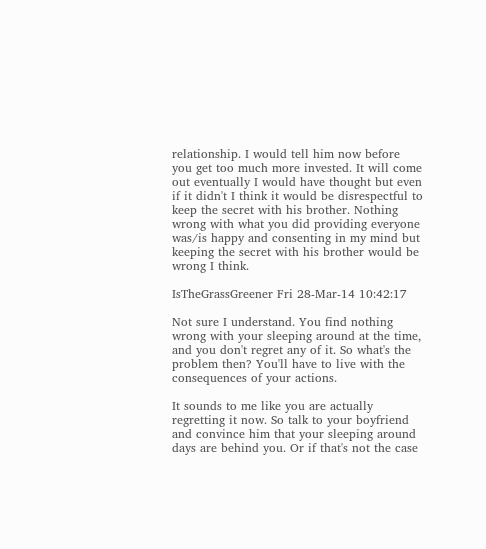relationship. I would tell him now before you get too much more invested. It will come out eventually I would have thought but even if it didn't I think it would be disrespectful to keep the secret with his brother. Nothing wrong with what you did providing everyone was/is happy and consenting in my mind but keeping the secret with his brother would be wrong I think.

IsTheGrassGreener Fri 28-Mar-14 10:42:17

Not sure I understand. You find nothing wrong with your sleeping around at the time, and you don't regret any of it. So what's the problem then? You'll have to live with the consequences of your actions.

It sounds to me like you are actually regretting it now. So talk to your boyfriend and convince him that your sleeping around days are behind you. Or if that's not the case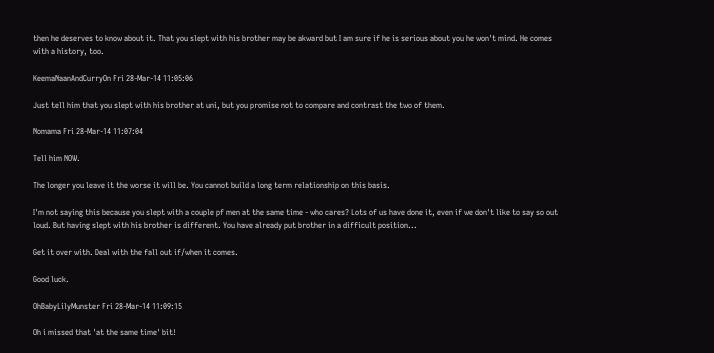then he deserves to know about it. That you slept with his brother may be akward but I am sure if he is serious about you he won't mind. He comes with a history, too.

KeemaNaanAndCurryOn Fri 28-Mar-14 11:05:06

Just tell him that you slept with his brother at uni, but you promise not to compare and contrast the two of them.

Nomama Fri 28-Mar-14 11:07:04

Tell him NOW.

The longer you leave it the worse it will be. You cannot build a long term relationship on this basis.

I'm not saying this because you slept with a couple pf men at the same time - who cares? Lots of us have done it, even if we don't like to say so out loud. But having slept with his brother is different. You have already put brother in a difficult position...

Get it over with. Deal with the fall out if/when it comes.

Good luck.

OhBabyLilyMunster Fri 28-Mar-14 11:09:15

Oh i missed that 'at the same time' bit!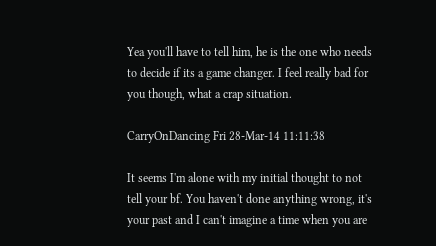Yea you'll have to tell him, he is the one who needs to decide if its a game changer. I feel really bad for you though, what a crap situation.

CarryOnDancing Fri 28-Mar-14 11:11:38

It seems I'm alone with my initial thought to not tell your bf. You haven't done anything wrong, it's your past and I can't imagine a time when you are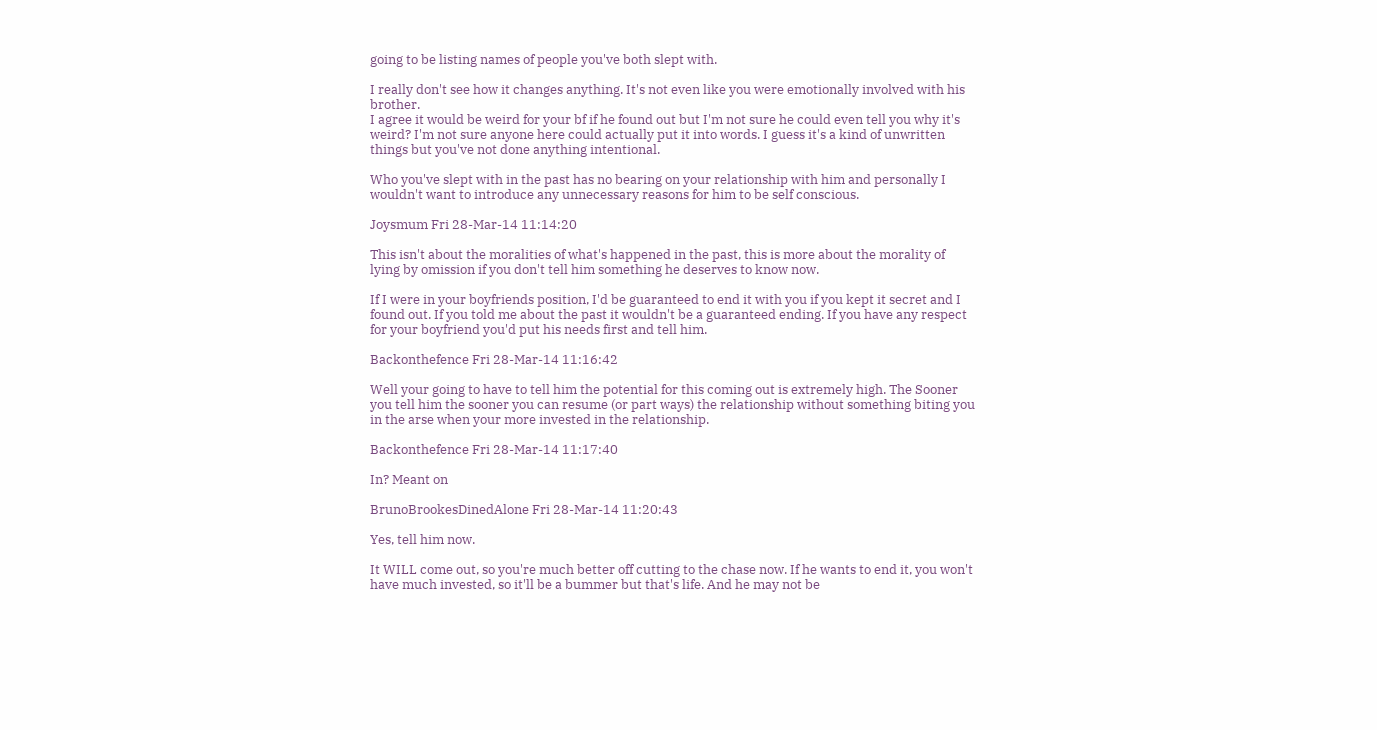going to be listing names of people you've both slept with.

I really don't see how it changes anything. It's not even like you were emotionally involved with his brother.
I agree it would be weird for your bf if he found out but I'm not sure he could even tell you why it's weird? I'm not sure anyone here could actually put it into words. I guess it's a kind of unwritten things but you've not done anything intentional.

Who you've slept with in the past has no bearing on your relationship with him and personally I wouldn't want to introduce any unnecessary reasons for him to be self conscious.

Joysmum Fri 28-Mar-14 11:14:20

This isn't about the moralities of what's happened in the past, this is more about the morality of lying by omission if you don't tell him something he deserves to know now.

If I were in your boyfriends position, I'd be guaranteed to end it with you if you kept it secret and I found out. If you told me about the past it wouldn't be a guaranteed ending. If you have any respect for your boyfriend you'd put his needs first and tell him.

Backonthefence Fri 28-Mar-14 11:16:42

Well your going to have to tell him the potential for this coming out is extremely high. The Sooner you tell him the sooner you can resume (or part ways) the relationship without something biting you in the arse when your more invested in the relationship.

Backonthefence Fri 28-Mar-14 11:17:40

In? Meant on

BrunoBrookesDinedAlone Fri 28-Mar-14 11:20:43

Yes, tell him now.

It WILL come out, so you're much better off cutting to the chase now. If he wants to end it, you won't have much invested, so it'll be a bummer but that's life. And he may not be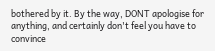bothered by it. By the way, DONT apologise for anything, and certainly don't feel you have to convince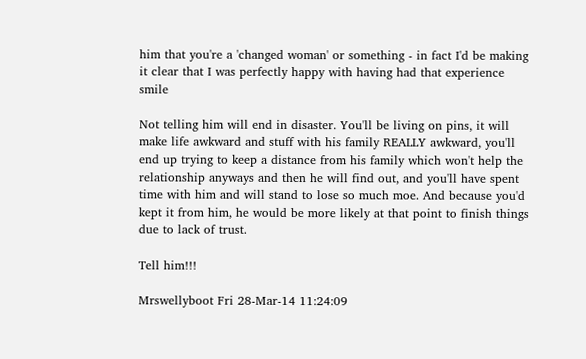him that you're a 'changed woman' or something - in fact I'd be making it clear that I was perfectly happy with having had that experience smile

Not telling him will end in disaster. You'll be living on pins, it will make life awkward and stuff with his family REALLY awkward, you'll end up trying to keep a distance from his family which won't help the relationship anyways and then he will find out, and you'll have spent time with him and will stand to lose so much moe. And because you'd kept it from him, he would be more likely at that point to finish things due to lack of trust.

Tell him!!!

Mrswellyboot Fri 28-Mar-14 11:24:09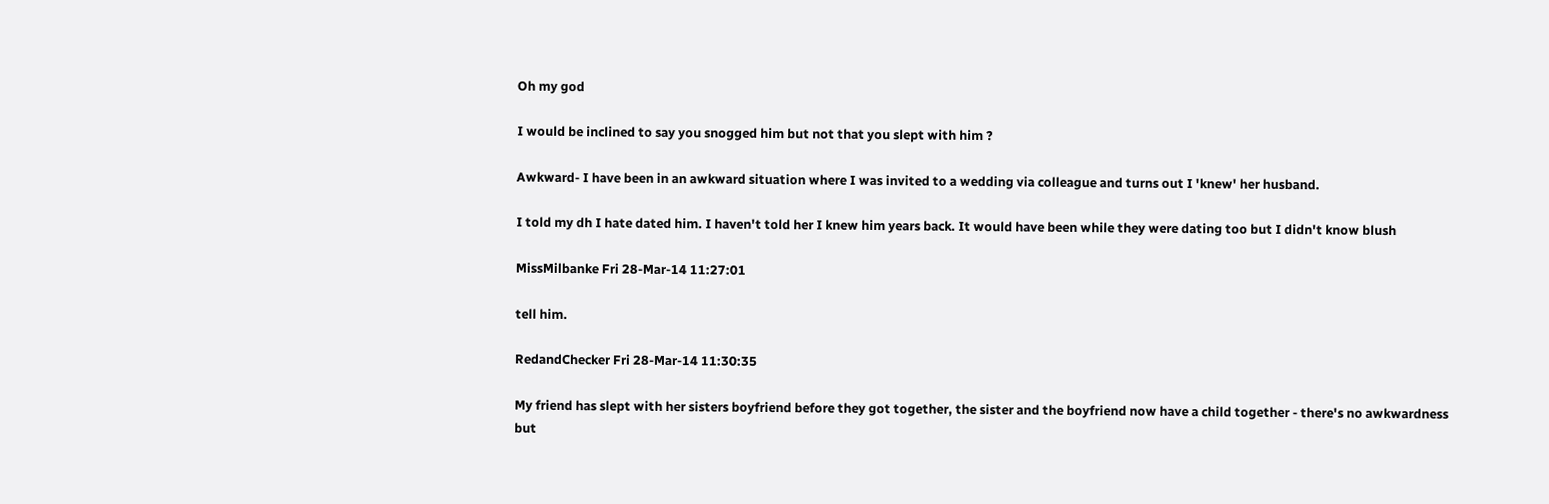Oh my god

I would be inclined to say you snogged him but not that you slept with him ?

Awkward- I have been in an awkward situation where I was invited to a wedding via colleague and turns out I 'knew' her husband.

I told my dh I hate dated him. I haven't told her I knew him years back. It would have been while they were dating too but I didn't know blush

MissMilbanke Fri 28-Mar-14 11:27:01

tell him.

RedandChecker Fri 28-Mar-14 11:30:35

My friend has slept with her sisters boyfriend before they got together, the sister and the boyfriend now have a child together - there's no awkwardness but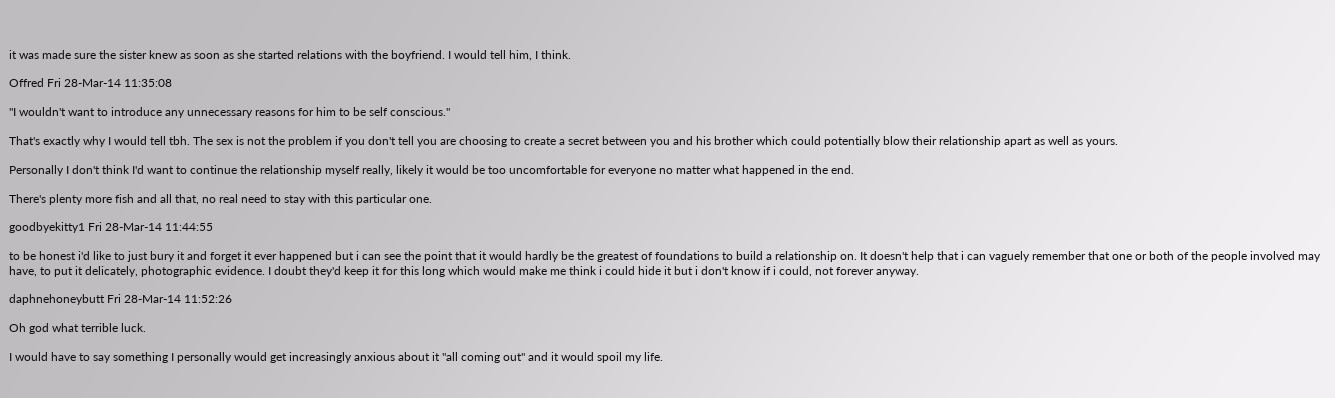it was made sure the sister knew as soon as she started relations with the boyfriend. I would tell him, I think.

Offred Fri 28-Mar-14 11:35:08

"I wouldn't want to introduce any unnecessary reasons for him to be self conscious."

That's exactly why I would tell tbh. The sex is not the problem if you don't tell you are choosing to create a secret between you and his brother which could potentially blow their relationship apart as well as yours.

Personally I don't think I'd want to continue the relationship myself really, likely it would be too uncomfortable for everyone no matter what happened in the end.

There's plenty more fish and all that, no real need to stay with this particular one.

goodbyekitty1 Fri 28-Mar-14 11:44:55

to be honest i'd like to just bury it and forget it ever happened but i can see the point that it would hardly be the greatest of foundations to build a relationship on. It doesn't help that i can vaguely remember that one or both of the people involved may have, to put it delicately, photographic evidence. I doubt they'd keep it for this long which would make me think i could hide it but i don't know if i could, not forever anyway.

daphnehoneybutt Fri 28-Mar-14 11:52:26

Oh god what terrible luck.

I would have to say something I personally would get increasingly anxious about it "all coming out" and it would spoil my life.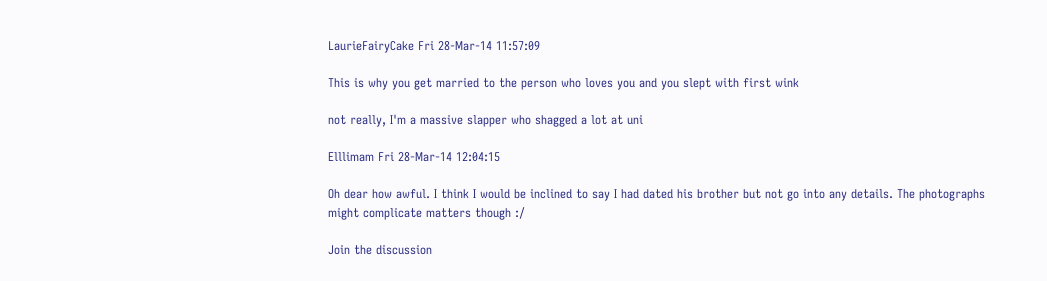LaurieFairyCake Fri 28-Mar-14 11:57:09

This is why you get married to the person who loves you and you slept with first wink

not really, I'm a massive slapper who shagged a lot at uni

Elllimam Fri 28-Mar-14 12:04:15

Oh dear how awful. I think I would be inclined to say I had dated his brother but not go into any details. The photographs might complicate matters though :/

Join the discussion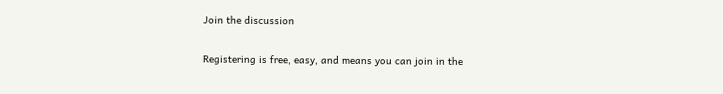Join the discussion

Registering is free, easy, and means you can join in the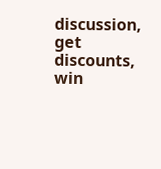discussion, get discounts, win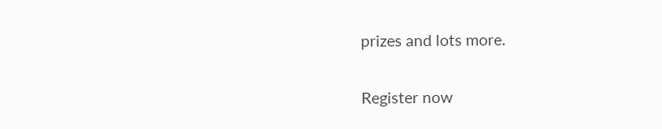prizes and lots more.

Register now